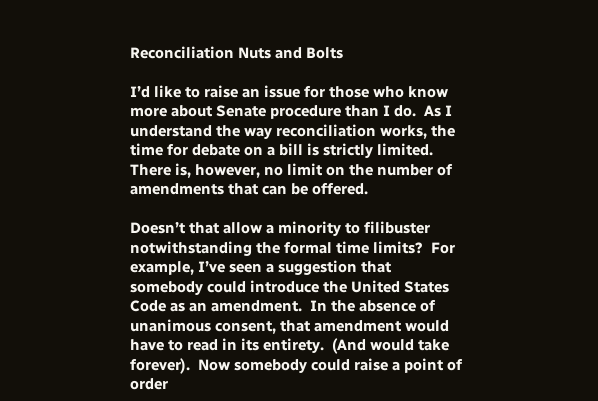Reconciliation Nuts and Bolts

I’d like to raise an issue for those who know more about Senate procedure than I do.  As I understand the way reconciliation works, the time for debate on a bill is strictly limited.  There is, however, no limit on the number of amendments that can be offered.

Doesn’t that allow a minority to filibuster notwithstanding the formal time limits?  For example, I’ve seen a suggestion that somebody could introduce the United States Code as an amendment.  In the absence of unanimous consent, that amendment would have to read in its entirety.  (And would take forever).  Now somebody could raise a point of order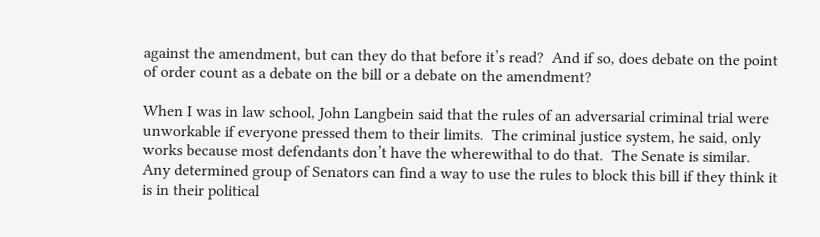against the amendment, but can they do that before it’s read?  And if so, does debate on the point of order count as a debate on the bill or a debate on the amendment?

When I was in law school, John Langbein said that the rules of an adversarial criminal trial were unworkable if everyone pressed them to their limits.  The criminal justice system, he said, only works because most defendants don’t have the wherewithal to do that.  The Senate is similar.  Any determined group of Senators can find a way to use the rules to block this bill if they think it is in their political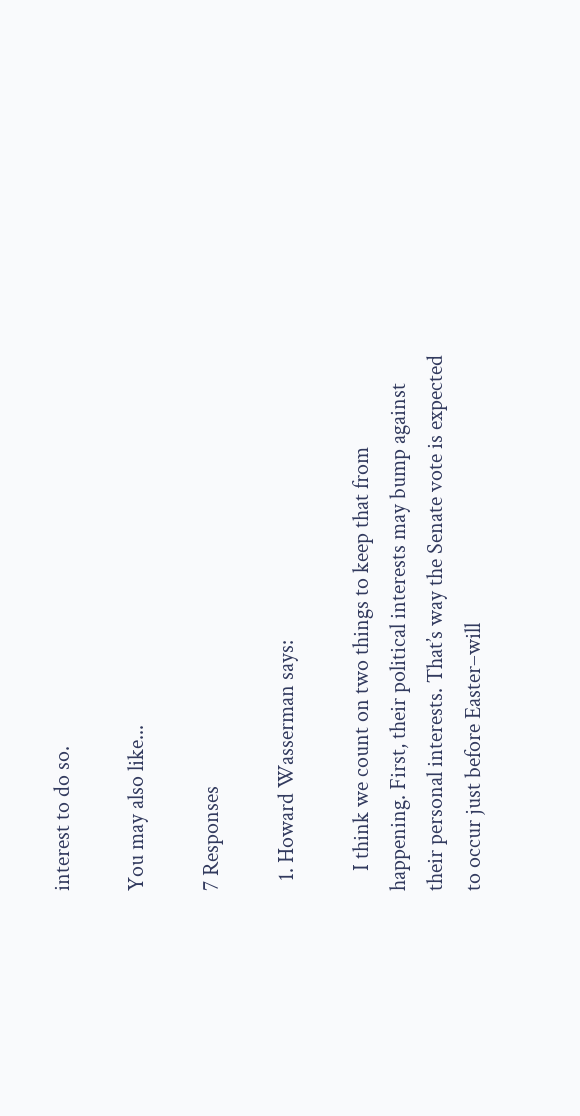interest to do so.

You may also like...

7 Responses

  1. Howard Wasserman says:

    I think we count on two things to keep that from happening. First, their political interests may bump against their personal interests. That’s way the Senate vote is expected to occur just before Easter–will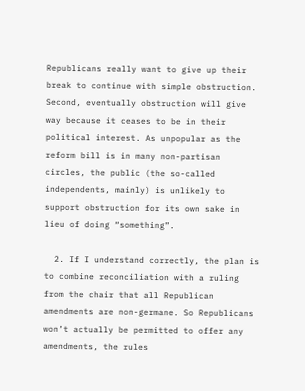Republicans really want to give up their break to continue with simple obstruction. Second, eventually obstruction will give way because it ceases to be in their political interest. As unpopular as the reform bill is in many non-partisan circles, the public (the so-called independents, mainly) is unlikely to support obstruction for its own sake in lieu of doing “something”.

  2. If I understand correctly, the plan is to combine reconciliation with a ruling from the chair that all Republican amendments are non-germane. So Republicans won’t actually be permitted to offer any amendments, the rules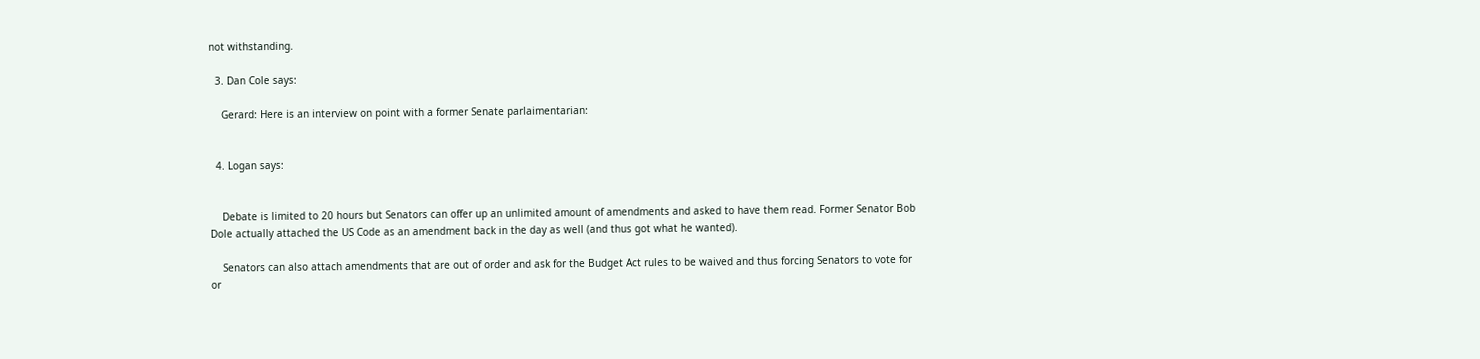not withstanding.

  3. Dan Cole says:

    Gerard: Here is an interview on point with a former Senate parlaimentarian:


  4. Logan says:


    Debate is limited to 20 hours but Senators can offer up an unlimited amount of amendments and asked to have them read. Former Senator Bob Dole actually attached the US Code as an amendment back in the day as well (and thus got what he wanted).

    Senators can also attach amendments that are out of order and ask for the Budget Act rules to be waived and thus forcing Senators to vote for or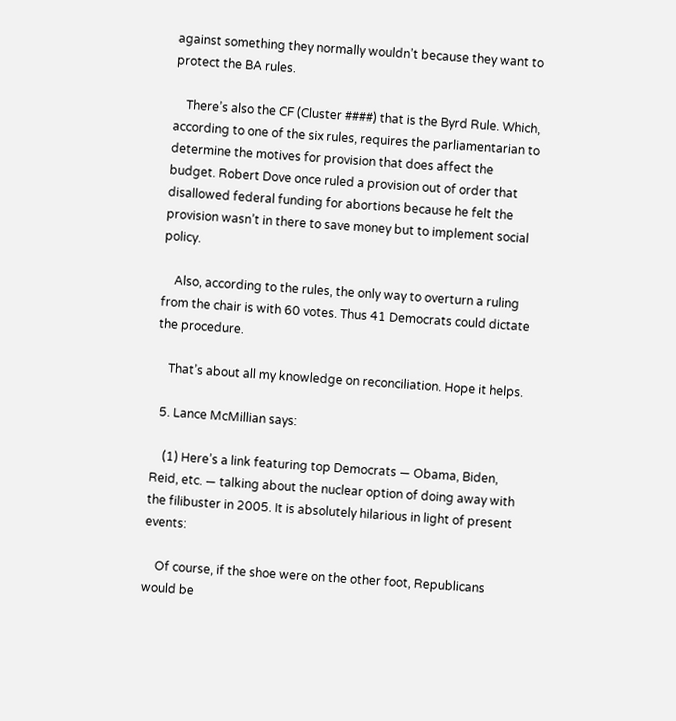against something they normally wouldn’t because they want to protect the BA rules.

    There’s also the CF (Cluster ####) that is the Byrd Rule. Which, according to one of the six rules, requires the parliamentarian to determine the motives for provision that does affect the budget. Robert Dove once ruled a provision out of order that disallowed federal funding for abortions because he felt the provision wasn’t in there to save money but to implement social policy.

    Also, according to the rules, the only way to overturn a ruling from the chair is with 60 votes. Thus 41 Democrats could dictate the procedure.

    That’s about all my knowledge on reconciliation. Hope it helps.

  5. Lance McMillian says:

    (1) Here’s a link featuring top Democrats — Obama, Biden, Reid, etc. — talking about the nuclear option of doing away with the filibuster in 2005. It is absolutely hilarious in light of present events:

    Of course, if the shoe were on the other foot, Republicans would be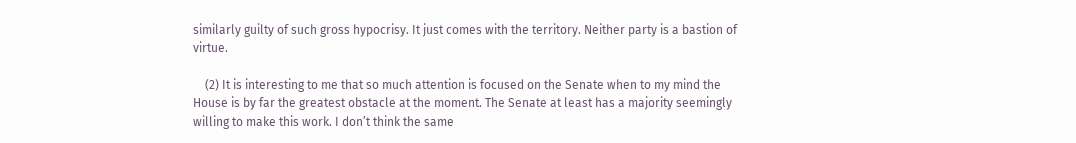similarly guilty of such gross hypocrisy. It just comes with the territory. Neither party is a bastion of virtue.

    (2) It is interesting to me that so much attention is focused on the Senate when to my mind the House is by far the greatest obstacle at the moment. The Senate at least has a majority seemingly willing to make this work. I don’t think the same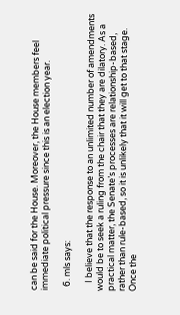can be said for the House. Moreover, the House members feel immediate political pressure since this is an election year.

  6. mls says:

    I believe that the response to an unlimited number of amendments would be to seek a ruling from the chair that they are dilatory. As a practical matter, the Senate’s processes are relationship-based, rather than rule-based, so it is unlikely that it will get to that stage. Once the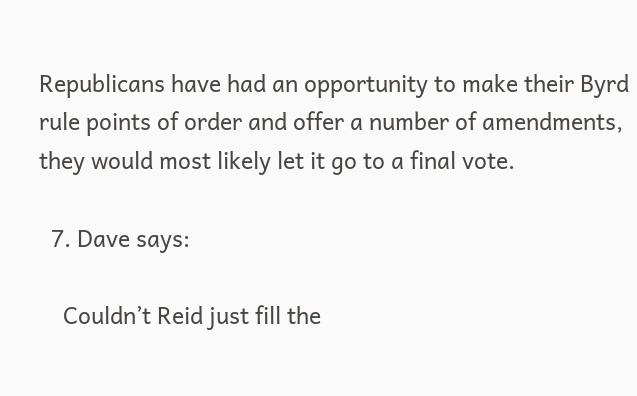Republicans have had an opportunity to make their Byrd rule points of order and offer a number of amendments, they would most likely let it go to a final vote.

  7. Dave says:

    Couldn’t Reid just fill the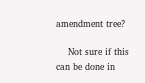amendment tree?

    Not sure if this can be done in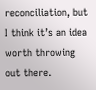reconciliation, but I think it’s an idea worth throwing out there.